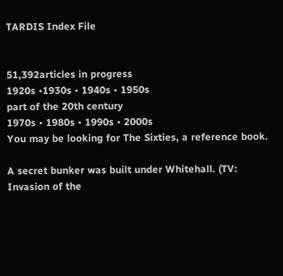TARDIS Index File


51,392articles in progress
1920s •1930s • 1940s • 1950s
part of the 20th century
1970s • 1980s • 1990s • 2000s
You may be looking for The Sixties, a reference book.

A secret bunker was built under Whitehall. (TV: Invasion of the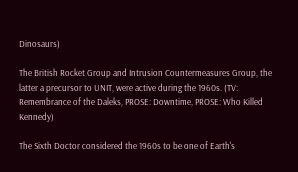Dinosaurs)

The British Rocket Group and Intrusion Countermeasures Group, the latter a precursor to UNIT, were active during the 1960s. (TV: Remembrance of the Daleks, PROSE: Downtime, PROSE: Who Killed Kennedy)

The Sixth Doctor considered the 1960s to be one of Earth's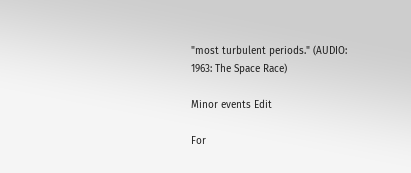"most turbulent periods." (AUDIO: 1963: The Space Race)

Minor events Edit

For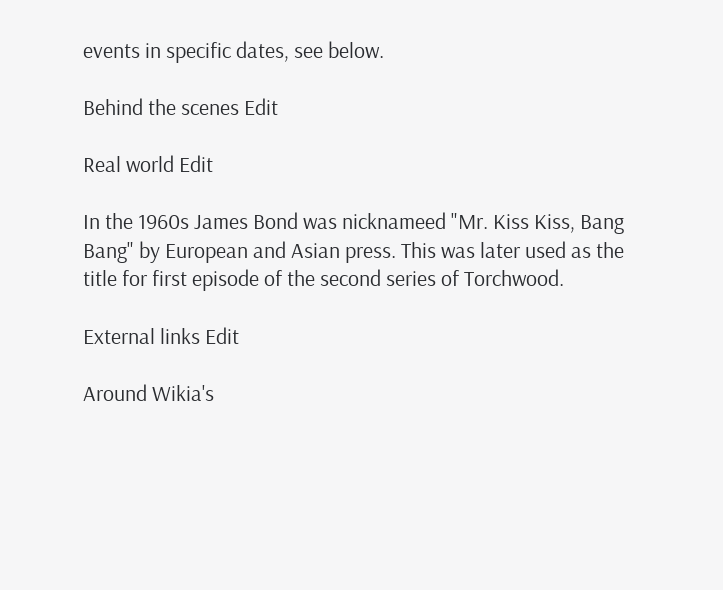events in specific dates, see below.

Behind the scenes Edit

Real world Edit

In the 1960s James Bond was nicknameed "Mr. Kiss Kiss, Bang Bang" by European and Asian press. This was later used as the title for first episode of the second series of Torchwood.

External links Edit

Around Wikia's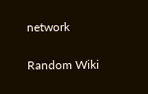network

Random Wiki